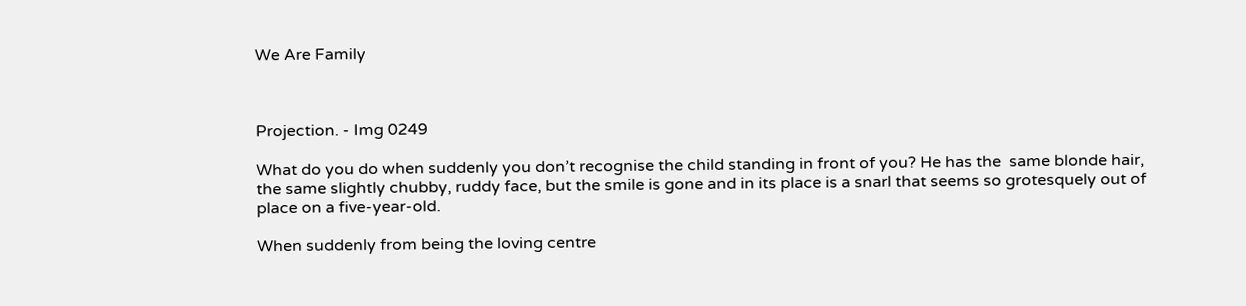We Are Family



Projection. - Img 0249

What do you do when suddenly you don’t recognise the child standing in front of you? He has the  same blonde hair, the same slightly chubby, ruddy face, but the smile is gone and in its place is a snarl that seems so grotesquely out of place on a five-year-old.

When suddenly from being the loving centre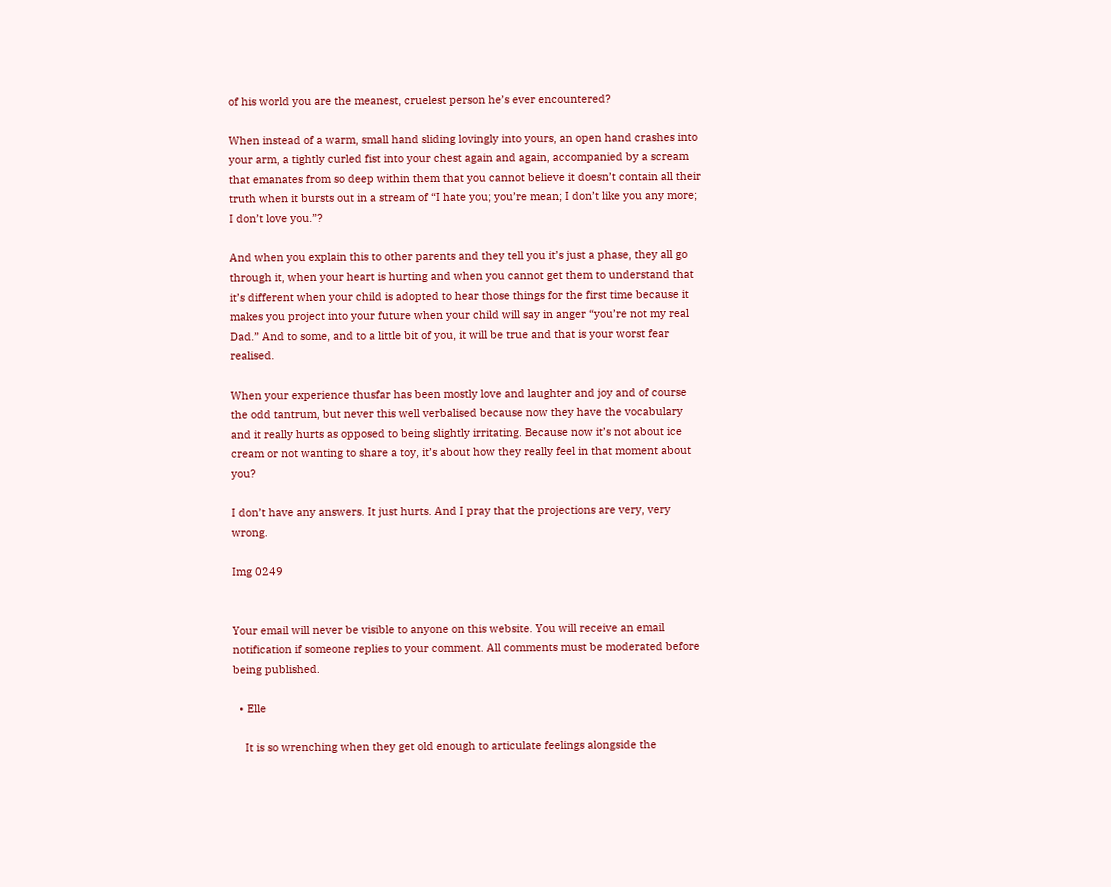of his world you are the meanest, cruelest person he’s ever encountered?

When instead of a warm, small hand sliding lovingly into yours, an open hand crashes into your arm, a tightly curled fist into your chest again and again, accompanied by a scream that emanates from so deep within them that you cannot believe it doesn’t contain all their truth when it bursts out in a stream of “I hate you; you’re mean; I don’t like you any more; I don’t love you.”?

And when you explain this to other parents and they tell you it’s just a phase, they all go through it, when your heart is hurting and when you cannot get them to understand that it’s different when your child is adopted to hear those things for the first time because it makes you project into your future when your child will say in anger “you’re not my real Dad.” And to some, and to a little bit of you, it will be true and that is your worst fear realised.

When your experience thusfar has been mostly love and laughter and joy and of course the odd tantrum, but never this well verbalised because now they have the vocabulary and it really hurts as opposed to being slightly irritating. Because now it’s not about ice cream or not wanting to share a toy, it’s about how they really feel in that moment about you?

I don’t have any answers. It just hurts. And I pray that the projections are very, very wrong.

Img 0249


Your email will never be visible to anyone on this website. You will receive an email notification if someone replies to your comment. All comments must be moderated before being published.

  • Elle

    It is so wrenching when they get old enough to articulate feelings alongside the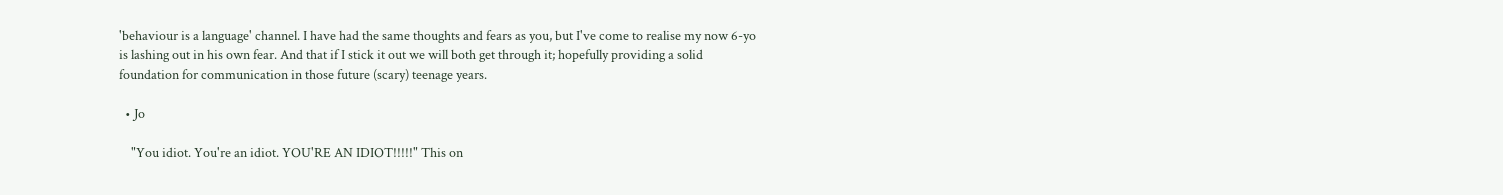'behaviour is a language' channel. I have had the same thoughts and fears as you, but I've come to realise my now 6-yo is lashing out in his own fear. And that if I stick it out we will both get through it; hopefully providing a solid foundation for communication in those future (scary) teenage years.

  • Jo

    "You idiot. You're an idiot. YOU'RE AN IDIOT!!!!!" This on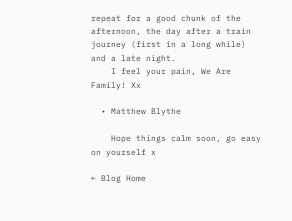repeat for a good chunk of the afternoon, the day after a train journey (first in a long while) and a late night.
    I feel your pain, We Are Family! Xx

  • Matthew Blythe

    Hope things calm soon, go easy on yourself x

← Blog Home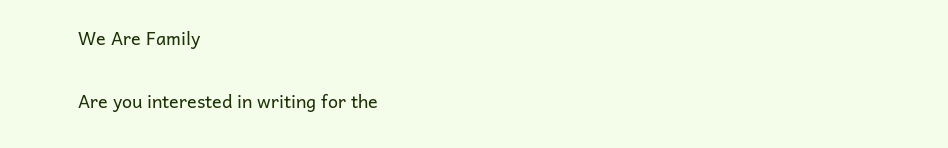We Are Family

Are you interested in writing for the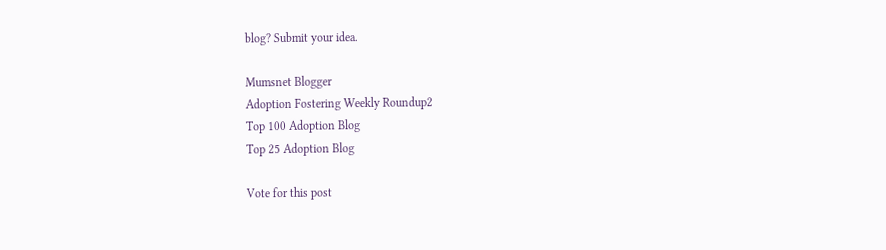blog? Submit your idea.

Mumsnet Blogger
Adoption Fostering Weekly Roundup2
Top 100 Adoption Blog
Top 25 Adoption Blog

Vote for this post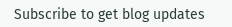Subscribe to get blog updates